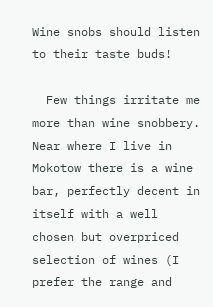Wine snobs should listen to their taste buds!

  Few things irritate me more than wine snobbery. Near where I live in Mokotow there is a wine bar, perfectly decent in itself with a well chosen but overpriced selection of wines (I prefer the range and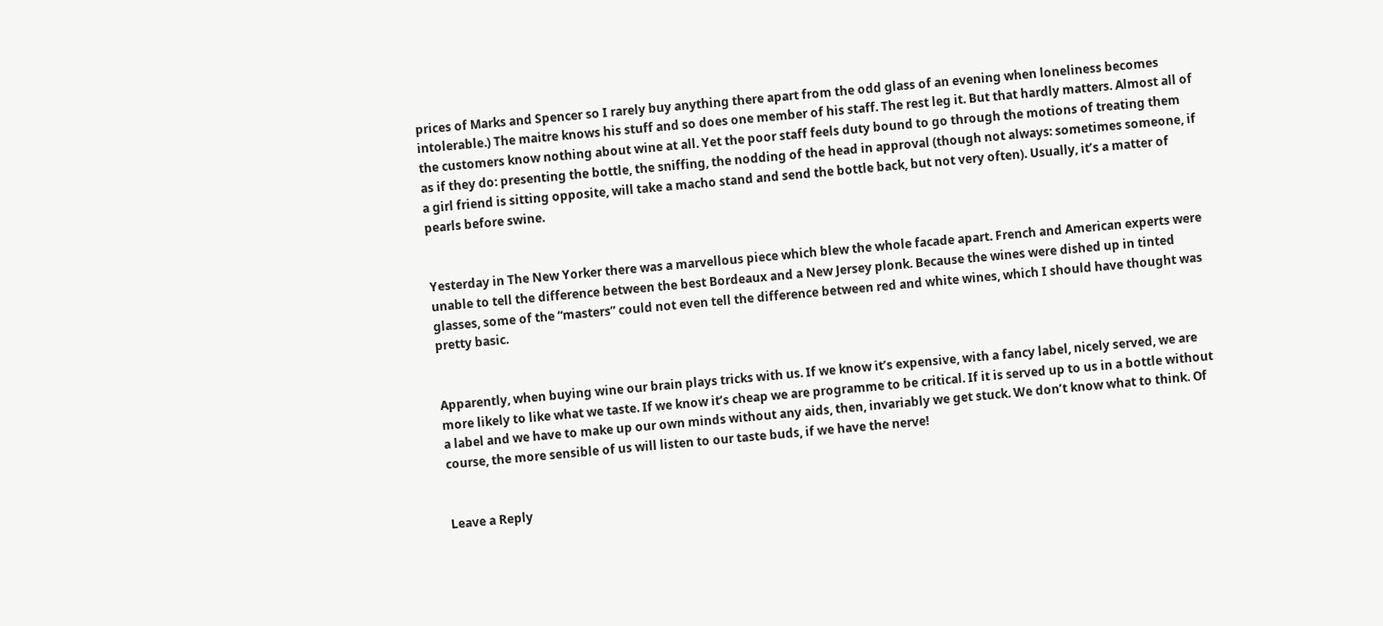prices of Marks and Spencer so I rarely buy anything there apart from the odd glass of an evening when loneliness becomes intolerable.) The maitre knows his stuff and so does one member of his staff. The rest leg it. But that hardly matters. Almost all of the customers know nothing about wine at all. Yet the poor staff feels duty bound to go through the motions of treating them as if they do: presenting the bottle, the sniffing, the nodding of the head in approval (though not always: sometimes someone, if a girl friend is sitting opposite, will take a macho stand and send the bottle back, but not very often). Usually, it’s a matter of pearls before swine.


Yesterday in The New Yorker there was a marvellous piece which blew the whole facade apart. French and American experts were unable to tell the difference between the best Bordeaux and a New Jersey plonk. Because the wines were dished up in tinted glasses, some of the “masters” could not even tell the difference between red and white wines, which I should have thought was pretty basic.


Apparently, when buying wine our brain plays tricks with us. If we know it’s expensive, with a fancy label, nicely served, we are more likely to like what we taste. If we know it’s cheap we are programme to be critical. If it is served up to us in a bottle without a label and we have to make up our own minds without any aids, then, invariably we get stuck. We don’t know what to think. Of course, the more sensible of us will listen to our taste buds, if we have the nerve!


Leave a Reply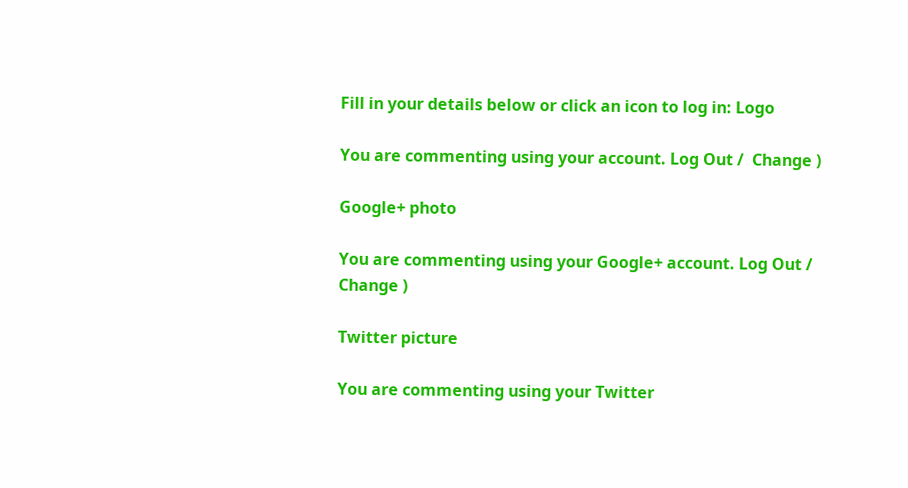Fill in your details below or click an icon to log in: Logo

You are commenting using your account. Log Out /  Change )

Google+ photo

You are commenting using your Google+ account. Log Out /  Change )

Twitter picture

You are commenting using your Twitter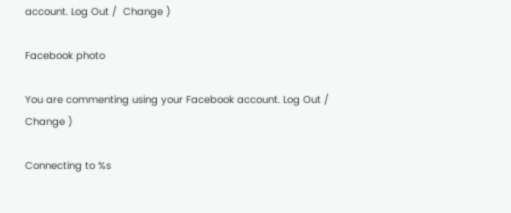account. Log Out /  Change )

Facebook photo

You are commenting using your Facebook account. Log Out /  Change )

Connecting to %s